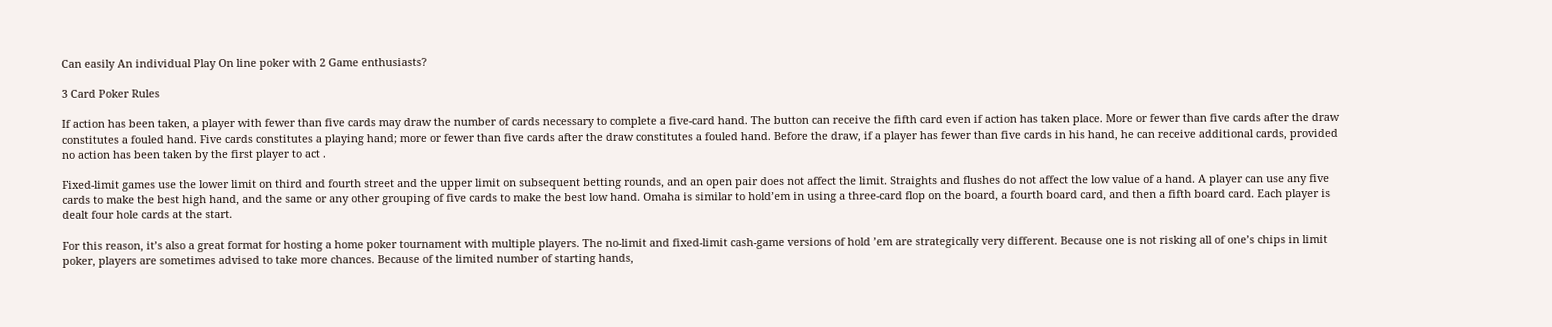Can easily An individual Play On line poker with 2 Game enthusiasts?

3 Card Poker Rules

If action has been taken, a player with fewer than five cards may draw the number of cards necessary to complete a five-card hand. The button can receive the fifth card even if action has taken place. More or fewer than five cards after the draw constitutes a fouled hand. Five cards constitutes a playing hand; more or fewer than five cards after the draw constitutes a fouled hand. Before the draw, if a player has fewer than five cards in his hand, he can receive additional cards, provided no action has been taken by the first player to act .

Fixed-limit games use the lower limit on third and fourth street and the upper limit on subsequent betting rounds, and an open pair does not affect the limit. Straights and flushes do not affect the low value of a hand. A player can use any five cards to make the best high hand, and the same or any other grouping of five cards to make the best low hand. Omaha is similar to hold’em in using a three-card flop on the board, a fourth board card, and then a fifth board card. Each player is dealt four hole cards at the start.

For this reason, it’s also a great format for hosting a home poker tournament with multiple players. The no-limit and fixed-limit cash-game versions of hold ’em are strategically very different. Because one is not risking all of one’s chips in limit poker, players are sometimes advised to take more chances. Because of the limited number of starting hands,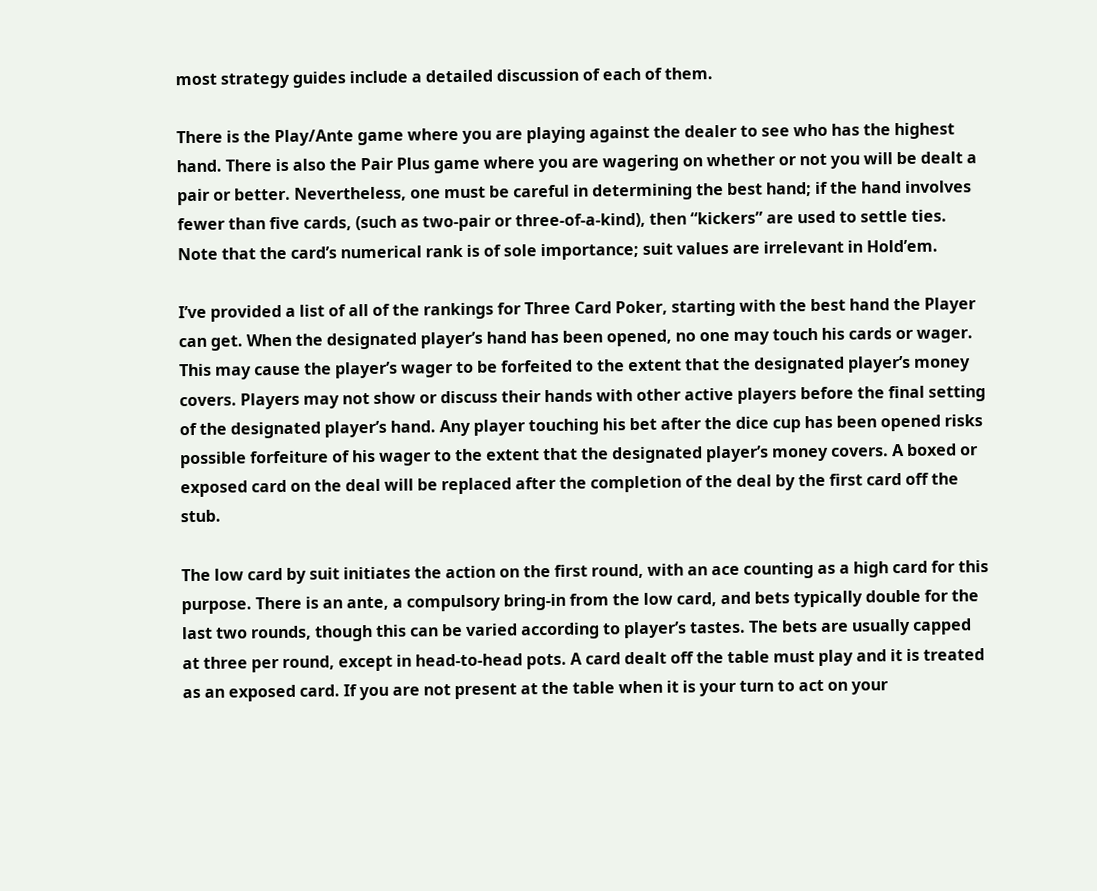most strategy guides include a detailed discussion of each of them.

There is the Play/Ante game where you are playing against the dealer to see who has the highest hand. There is also the Pair Plus game where you are wagering on whether or not you will be dealt a pair or better. Nevertheless, one must be careful in determining the best hand; if the hand involves fewer than five cards, (such as two-pair or three-of-a-kind), then “kickers” are used to settle ties. Note that the card’s numerical rank is of sole importance; suit values are irrelevant in Hold’em.

I’ve provided a list of all of the rankings for Three Card Poker, starting with the best hand the Player can get. When the designated player’s hand has been opened, no one may touch his cards or wager. This may cause the player’s wager to be forfeited to the extent that the designated player’s money covers. Players may not show or discuss their hands with other active players before the final setting of the designated player’s hand. Any player touching his bet after the dice cup has been opened risks possible forfeiture of his wager to the extent that the designated player’s money covers. A boxed or exposed card on the deal will be replaced after the completion of the deal by the first card off the stub.

The low card by suit initiates the action on the first round, with an ace counting as a high card for this purpose. There is an ante, a compulsory bring-in from the low card, and bets typically double for the last two rounds, though this can be varied according to player’s tastes. The bets are usually capped at three per round, except in head-to-head pots. A card dealt off the table must play and it is treated as an exposed card. If you are not present at the table when it is your turn to act on your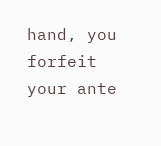hand, you forfeit your ante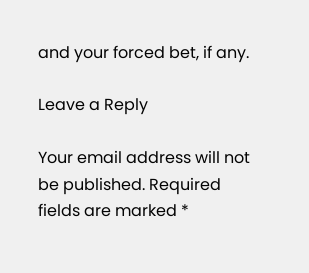and your forced bet, if any.

Leave a Reply

Your email address will not be published. Required fields are marked *